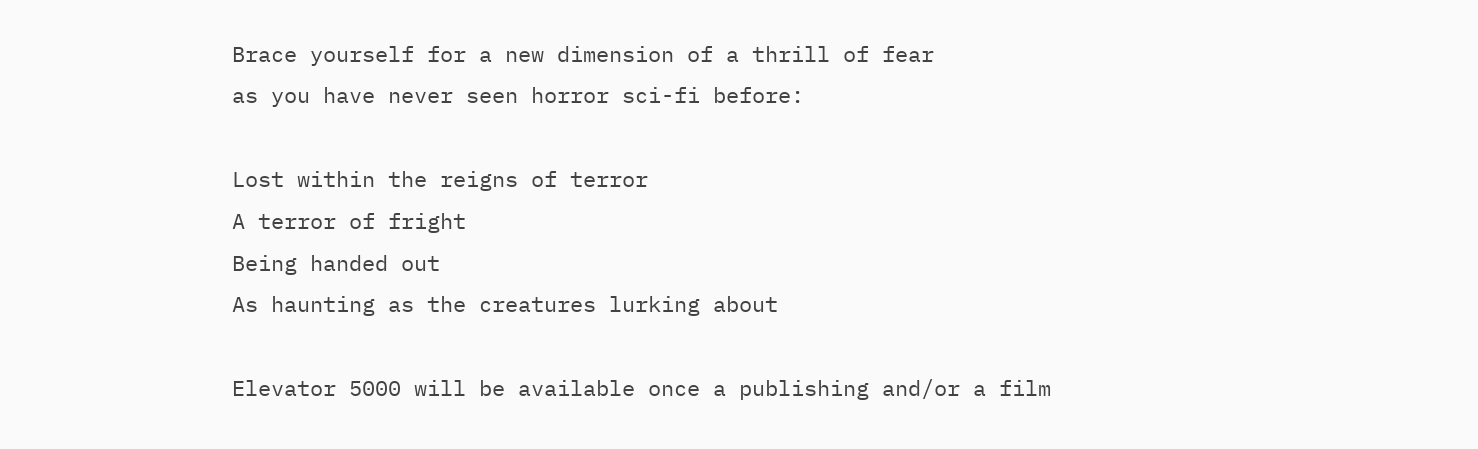Brace yourself for a new dimension of a thrill of fear
as you have never seen horror sci-fi before:

Lost within the reigns of terror
A terror of fright
Being handed out
As haunting as the creatures lurking about

Elevator 5000 will be available once a publishing and/or a film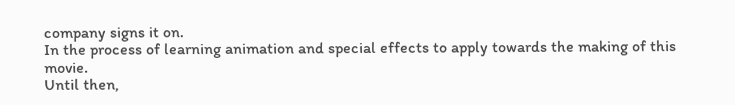company signs it on.
In the process of learning animation and special effects to apply towards the making of this movie.
Until then,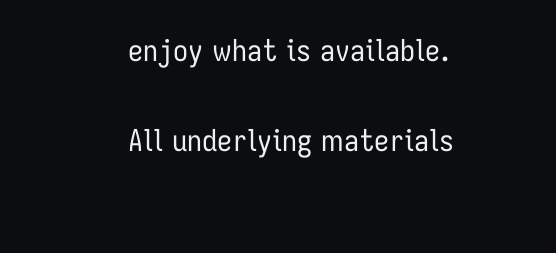enjoy what is available.

All underlying materials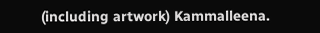(including artwork) Kammalleena.